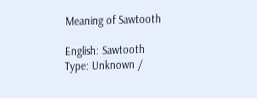Meaning of Sawtooth

English: Sawtooth
Type: Unknown /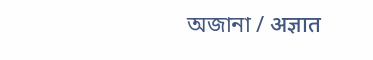অজানা / अज्ञात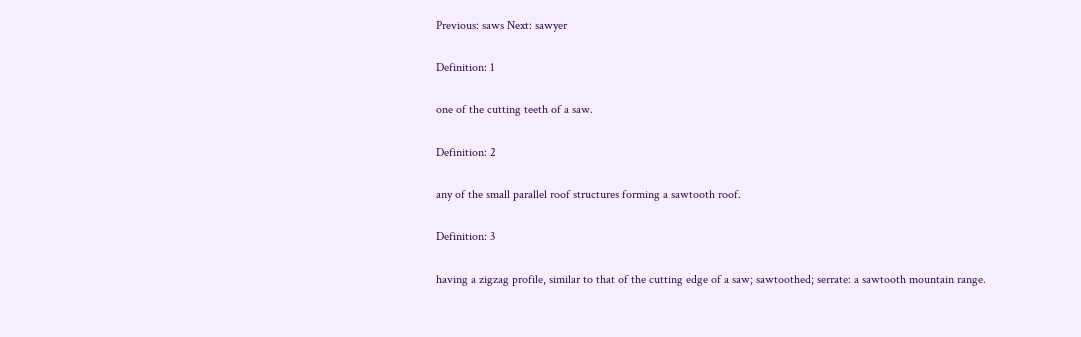Previous: saws Next: sawyer

Definition: 1

one of the cutting teeth of a saw.

Definition: 2

any of the small parallel roof structures forming a sawtooth roof.

Definition: 3

having a zigzag profile, similar to that of the cutting edge of a saw; sawtoothed; serrate: a sawtooth mountain range.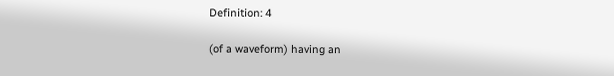Definition: 4

(of a waveform) having an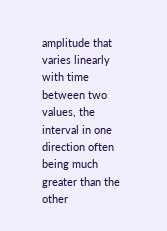amplitude that varies linearly with time between two values, the interval in one direction often being much greater than the other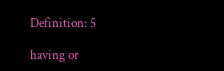Definition: 5

having or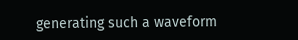generating such a waveform